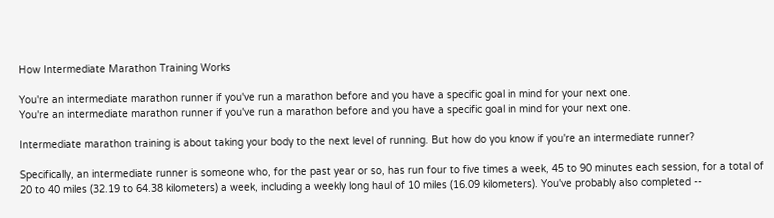How Intermediate Marathon Training Works

You're an intermediate marathon runner if you've run a marathon before and you have a specific goal in mind for your next one.
You're an intermediate marathon runner if you've run a marathon before and you have a specific goal in mind for your next one.

Intermediate marathon training is about taking your body to the next level of running. But how do you know if you're an intermediate runner?

Specifically, an intermediate runner is someone who, for the past year or so, has run four to five times a week, 45 to 90 minutes each session, for a total of 20 to 40 miles (32.19 to 64.38 kilometers) a week, including a weekly long haul of 10 miles (16.09 kilometers). You've probably also completed --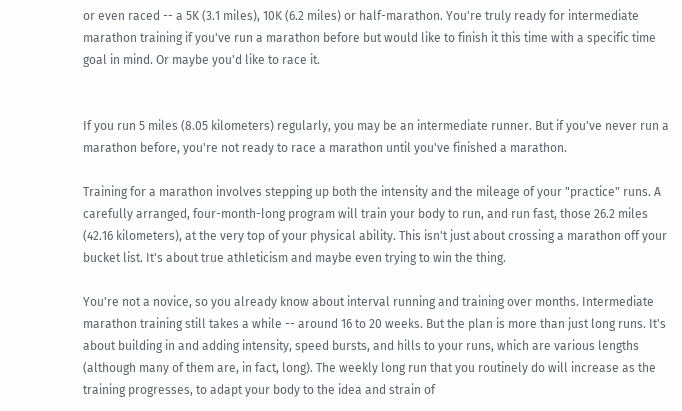or even raced -- a 5K (3.1 miles), 10K (6.2 miles) or half-marathon. You're truly ready for intermediate marathon training if you've run a marathon before but would like to finish it this time with a specific time goal in mind. Or maybe you'd like to race it.


If you run 5 miles (8.05 kilometers) regularly, you may be an intermediate runner. But if you've never run a marathon before, you're not ready to race a marathon until you've finished a marathon.

Training for a marathon involves stepping up both the intensity and the mileage of your "practice" runs. A carefully arranged, four-month-long program will train your body to run, and run fast, those 26.2 miles (42.16 kilometers), at the very top of your physical ability. This isn't just about crossing a marathon off your bucket list. It's about true athleticism and maybe even trying to win the thing.

You're not a novice, so you already know about interval running and training over months. Intermediate marathon training still takes a while -- around 16 to 20 weeks. But the plan is more than just long runs. It's about building in and adding intensity, speed bursts, and hills to your runs, which are various lengths (although many of them are, in fact, long). The weekly long run that you routinely do will increase as the training progresses, to adapt your body to the idea and strain of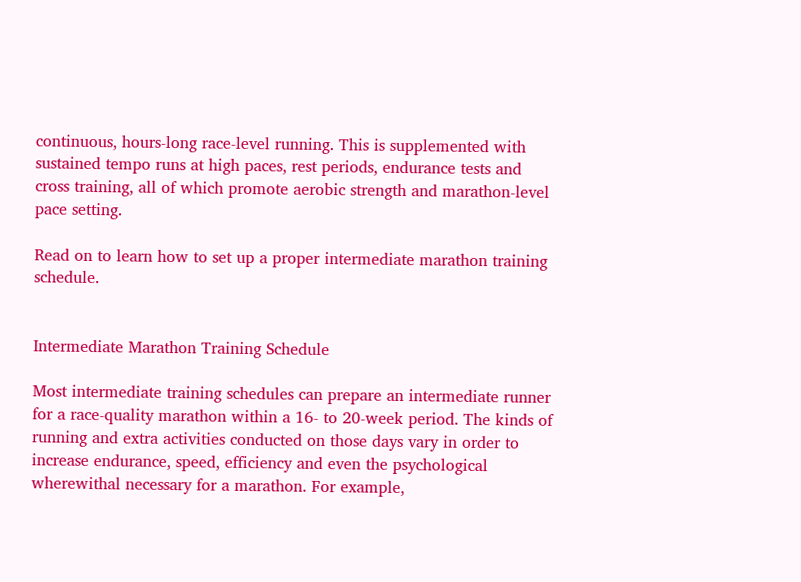continuous, hours-long race-level running. This is supplemented with sustained tempo runs at high paces, rest periods, endurance tests and cross training, all of which promote aerobic strength and marathon-level pace setting.

Read on to learn how to set up a proper intermediate marathon training schedule.


Intermediate Marathon Training Schedule

Most intermediate training schedules can prepare an intermediate runner for a race-quality marathon within a 16- to 20-week period. The kinds of running and extra activities conducted on those days vary in order to increase endurance, speed, efficiency and even the psychological wherewithal necessary for a marathon. For example,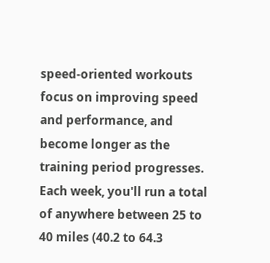speed-oriented workouts focus on improving speed and performance, and become longer as the training period progresses. Each week, you'll run a total of anywhere between 25 to 40 miles (40.2 to 64.3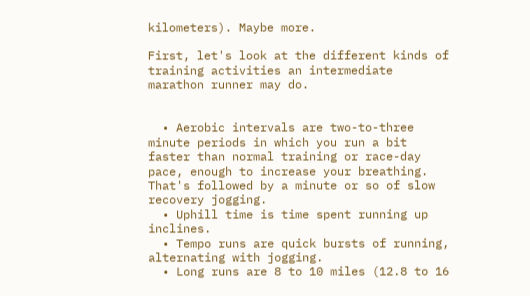kilometers). Maybe more.

First, let's look at the different kinds of training activities an intermediate marathon runner may do.


  • Aerobic intervals are two-to-three minute periods in which you run a bit faster than normal training or race-day pace, enough to increase your breathing. That's followed by a minute or so of slow recovery jogging.
  • Uphill time is time spent running up inclines.
  • Tempo runs are quick bursts of running, alternating with jogging.
  • Long runs are 8 to 10 miles (12.8 to 16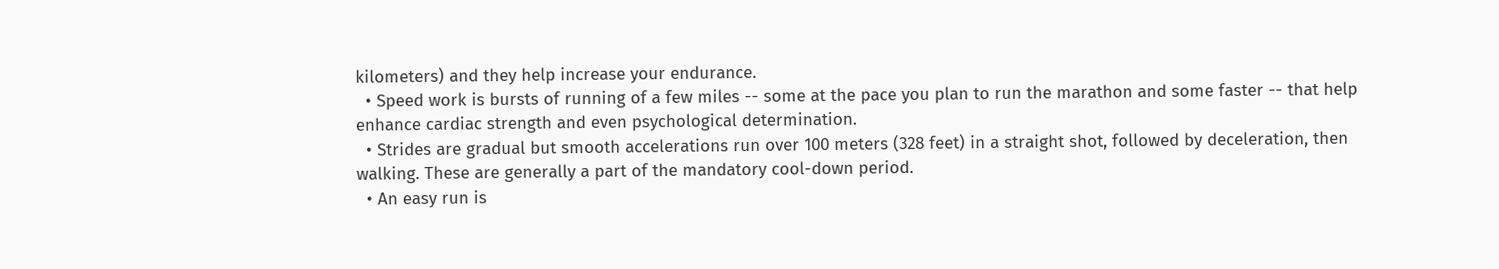kilometers) and they help increase your endurance.
  • Speed work is bursts of running of a few miles -- some at the pace you plan to run the marathon and some faster -- that help enhance cardiac strength and even psychological determination.
  • Strides are gradual but smooth accelerations run over 100 meters (328 feet) in a straight shot, followed by deceleration, then walking. These are generally a part of the mandatory cool-down period.
  • An easy run is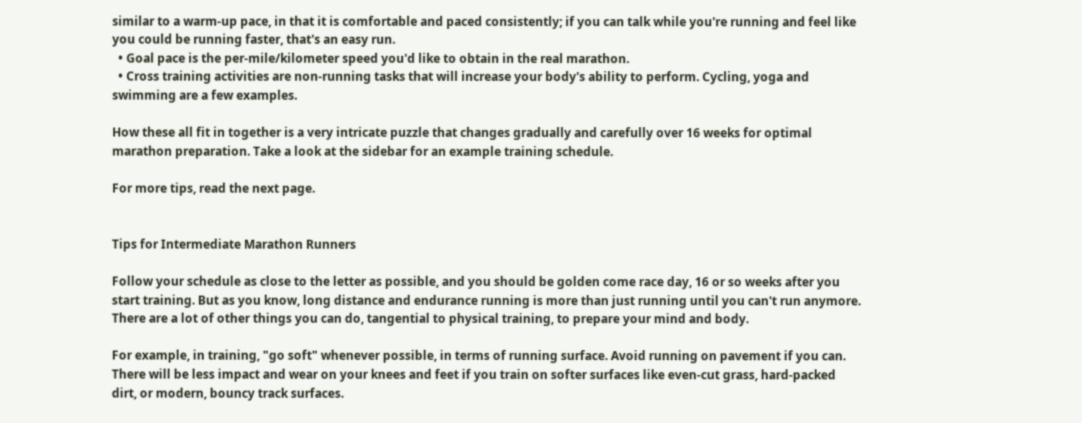similar to a warm-up pace, in that it is comfortable and paced consistently; if you can talk while you're running and feel like you could be running faster, that's an easy run.
  • Goal pace is the per-mile/kilometer speed you'd like to obtain in the real marathon.
  • Cross training activities are non-running tasks that will increase your body's ability to perform. Cycling, yoga and swimming are a few examples.

How these all fit in together is a very intricate puzzle that changes gradually and carefully over 16 weeks for optimal marathon preparation. Take a look at the sidebar for an example training schedule.

For more tips, read the next page.


Tips for Intermediate Marathon Runners

Follow your schedule as close to the letter as possible, and you should be golden come race day, 16 or so weeks after you start training. But as you know, long distance and endurance running is more than just running until you can't run anymore. There are a lot of other things you can do, tangential to physical training, to prepare your mind and body.

For example, in training, "go soft" whenever possible, in terms of running surface. Avoid running on pavement if you can. There will be less impact and wear on your knees and feet if you train on softer surfaces like even-cut grass, hard-packed dirt, or modern, bouncy track surfaces.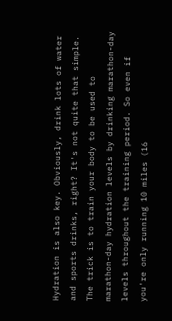Hydration is also key. Obviously, drink lots of water and sports drinks, right? It's not quite that simple. The trick is to train your body to be used to marathon-day hydration levels by drinking marathon-day levels throughout the training period. So even if you're only running 10 miles (16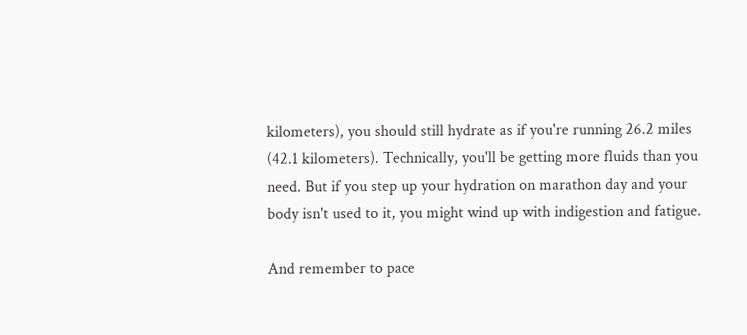kilometers), you should still hydrate as if you're running 26.2 miles (42.1 kilometers). Technically, you'll be getting more fluids than you need. But if you step up your hydration on marathon day and your body isn't used to it, you might wind up with indigestion and fatigue.

And remember to pace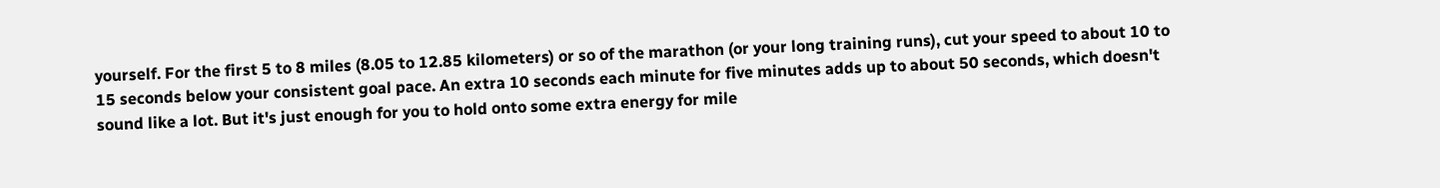yourself. For the first 5 to 8 miles (8.05 to 12.85 kilometers) or so of the marathon (or your long training runs), cut your speed to about 10 to 15 seconds below your consistent goal pace. An extra 10 seconds each minute for five minutes adds up to about 50 seconds, which doesn't sound like a lot. But it's just enough for you to hold onto some extra energy for mile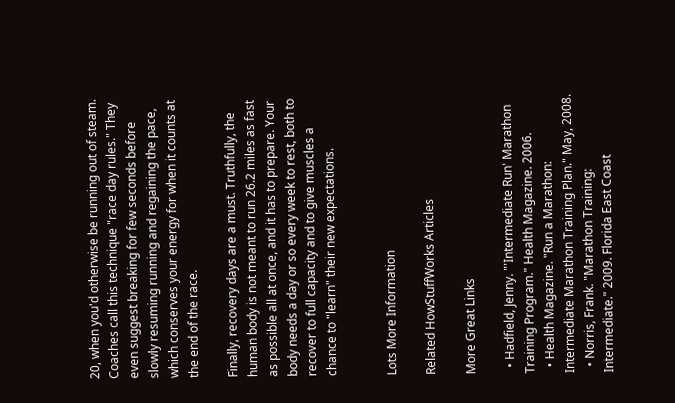20, when you'd otherwise be running out of steam. Coaches call this technique "race day rules." They even suggest breaking for few seconds before slowly resuming running and regaining the pace, which conserves your energy for when it counts at the end of the race.

Finally, recovery days are a must. Truthfully, the human body is not meant to run 26.2 miles as fast as possible all at once, and it has to prepare. Your body needs a day or so every week to rest, both to recover to full capacity and to give muscles a chance to "learn" their new expectations.


Lots More Information

Related HowStuffWorks Articles

More Great Links

  • Hadfield, Jenny. "'Intermediate Run' Marathon Training Program." Health Magazine. 2006.
  • Health Magazine. "Run a Marathon: Intermediate Marathon Training Plan." May, 2008.
  • Norris, Frank. "Marathon Training: Intermediate." 2009. Florida East Coast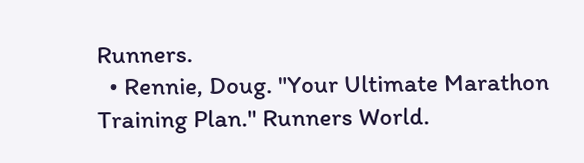Runners.
  • Rennie, Doug. "Your Ultimate Marathon Training Plan." Runners World.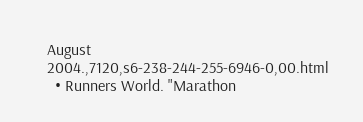August 2004.,7120,s6-238-244-255-6946-0,00.html
  • Runners World. "Marathon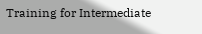Training for Intermediate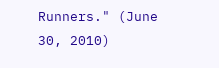Runners." (June 30, 2010)